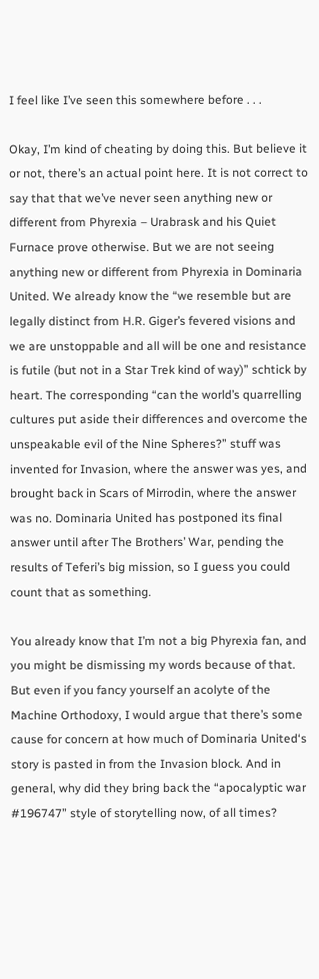I feel like I’ve seen this somewhere before . . .

Okay, I’m kind of cheating by doing this. But believe it or not, there’s an actual point here. It is not correct to say that that we’ve never seen anything new or different from Phyrexia – Urabrask and his Quiet Furnace prove otherwise. But we are not seeing anything new or different from Phyrexia in Dominaria United. We already know the “we resemble but are legally distinct from H.R. Giger’s fevered visions and we are unstoppable and all will be one and resistance is futile (but not in a Star Trek kind of way)” schtick by heart. The corresponding “can the world’s quarrelling cultures put aside their differences and overcome the unspeakable evil of the Nine Spheres?” stuff was invented for Invasion, where the answer was yes, and brought back in Scars of Mirrodin, where the answer was no. Dominaria United has postponed its final answer until after The Brothers’ War, pending the results of Teferi’s big mission, so I guess you could count that as something.

You already know that I’m not a big Phyrexia fan, and you might be dismissing my words because of that. But even if you fancy yourself an acolyte of the Machine Orthodoxy, I would argue that there’s some cause for concern at how much of Dominaria United‘s story is pasted in from the Invasion block. And in general, why did they bring back the “apocalyptic war #196747” style of storytelling now, of all times?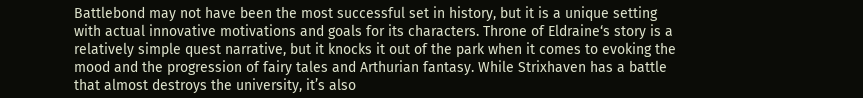Battlebond may not have been the most successful set in history, but it is a unique setting with actual innovative motivations and goals for its characters. Throne of Eldraine‘s story is a relatively simple quest narrative, but it knocks it out of the park when it comes to evoking the mood and the progression of fairy tales and Arthurian fantasy. While Strixhaven has a battle that almost destroys the university, it’s also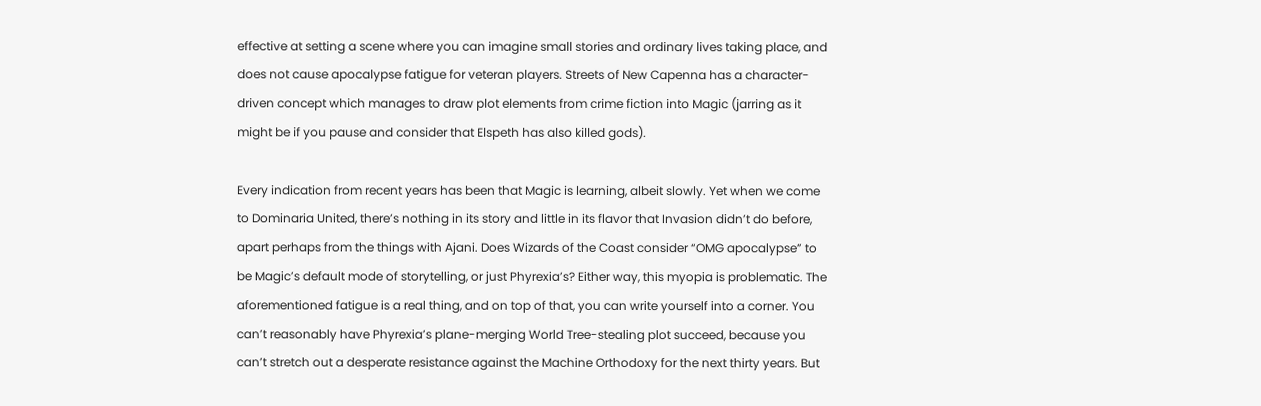effective at setting a scene where you can imagine small stories and ordinary lives taking place, and does not cause apocalypse fatigue for veteran players. Streets of New Capenna has a character-driven concept which manages to draw plot elements from crime fiction into Magic (jarring as it might be if you pause and consider that Elspeth has also killed gods).

Every indication from recent years has been that Magic is learning, albeit slowly. Yet when we come to Dominaria United, there’s nothing in its story and little in its flavor that Invasion didn’t do before, apart perhaps from the things with Ajani. Does Wizards of the Coast consider “OMG apocalypse” to be Magic’s default mode of storytelling, or just Phyrexia’s? Either way, this myopia is problematic. The aforementioned fatigue is a real thing, and on top of that, you can write yourself into a corner. You can’t reasonably have Phyrexia’s plane-merging World Tree-stealing plot succeed, because you can’t stretch out a desperate resistance against the Machine Orthodoxy for the next thirty years. But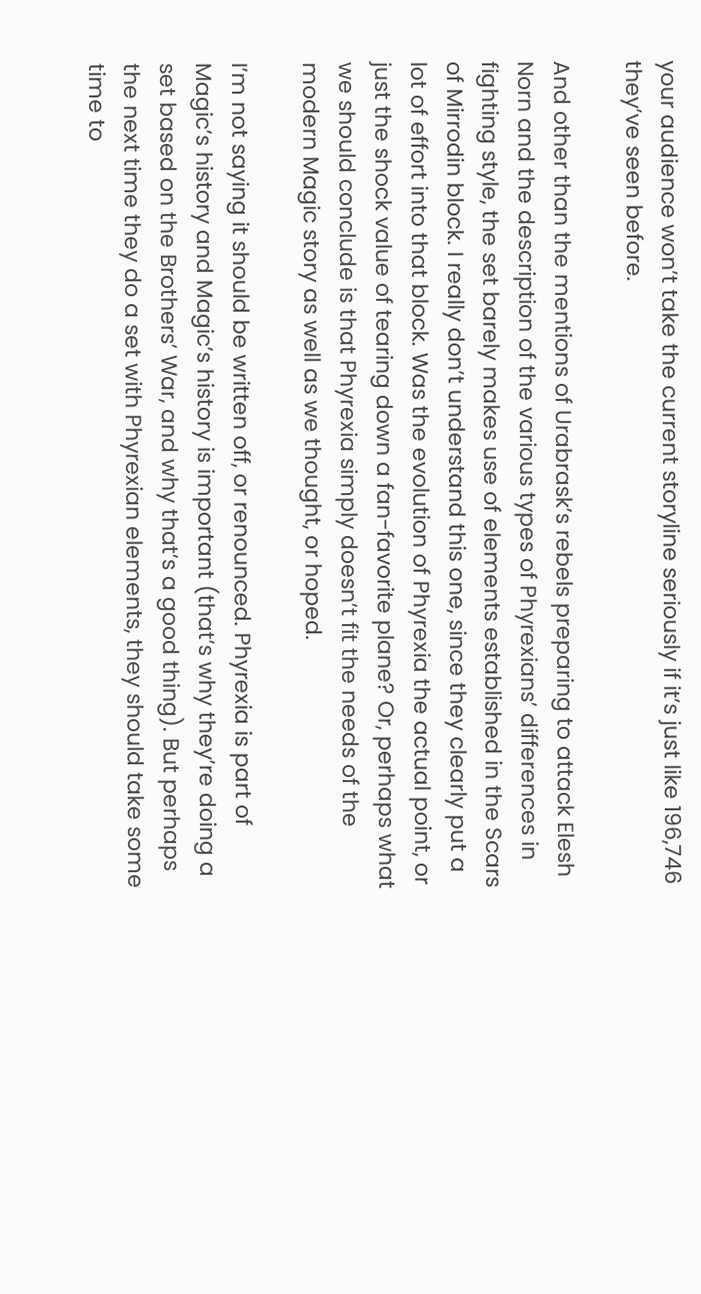your audience won’t take the current storyline seriously if it’s just like 196,746 they’ve seen before.

And other than the mentions of Urabrask’s rebels preparing to attack Elesh Norn and the description of the various types of Phyrexians’ differences in fighting style, the set barely makes use of elements established in the Scars of Mirrodin block. I really don’t understand this one, since they clearly put a lot of effort into that block. Was the evolution of Phyrexia the actual point, or just the shock value of tearing down a fan-favorite plane? Or, perhaps what we should conclude is that Phyrexia simply doesn’t fit the needs of the modern Magic story as well as we thought, or hoped.

I’m not saying it should be written off, or renounced. Phyrexia is part of Magic’s history and Magic’s history is important (that’s why they’re doing a set based on the Brothers’ War, and why that’s a good thing). But perhaps the next time they do a set with Phyrexian elements, they should take some time to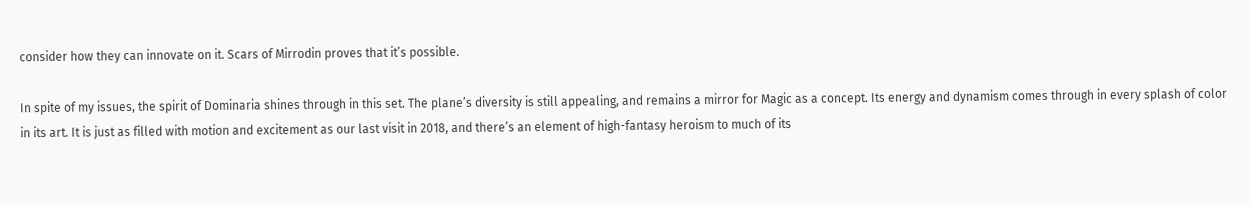consider how they can innovate on it. Scars of Mirrodin proves that it’s possible.

In spite of my issues, the spirit of Dominaria shines through in this set. The plane’s diversity is still appealing, and remains a mirror for Magic as a concept. Its energy and dynamism comes through in every splash of color in its art. It is just as filled with motion and excitement as our last visit in 2018, and there’s an element of high-fantasy heroism to much of its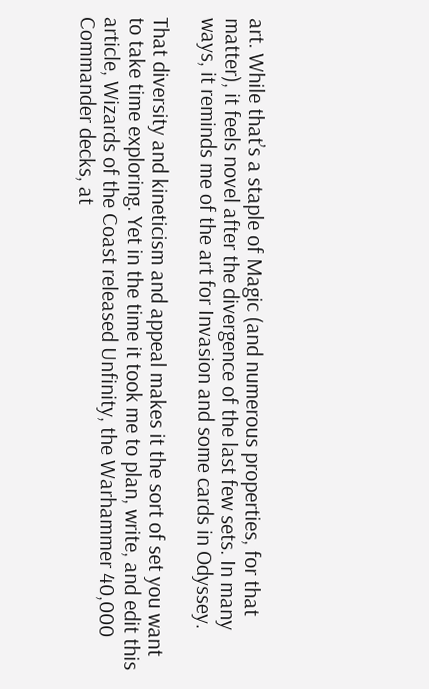art. While that’s a staple of Magic (and numerous properties, for that matter), it feels novel after the divergence of the last few sets. In many ways, it reminds me of the art for Invasion and some cards in Odyssey.

That diversity and kineticism and appeal makes it the sort of set you want to take time exploring. Yet in the time it took me to plan, write, and edit this article, Wizards of the Coast released Unfinity, the Warhammer 40,000 Commander decks, at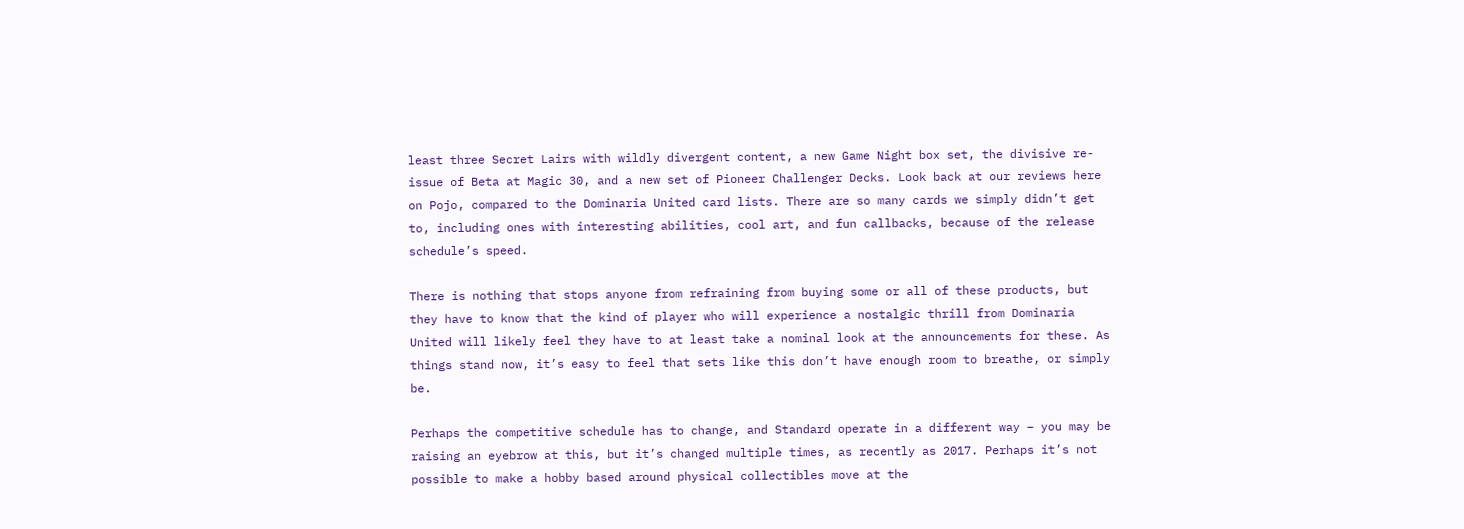least three Secret Lairs with wildly divergent content, a new Game Night box set, the divisive re-issue of Beta at Magic 30, and a new set of Pioneer Challenger Decks. Look back at our reviews here on Pojo, compared to the Dominaria United card lists. There are so many cards we simply didn’t get to, including ones with interesting abilities, cool art, and fun callbacks, because of the release schedule’s speed.

There is nothing that stops anyone from refraining from buying some or all of these products, but they have to know that the kind of player who will experience a nostalgic thrill from Dominaria United will likely feel they have to at least take a nominal look at the announcements for these. As things stand now, it’s easy to feel that sets like this don’t have enough room to breathe, or simply be.

Perhaps the competitive schedule has to change, and Standard operate in a different way – you may be raising an eyebrow at this, but it’s changed multiple times, as recently as 2017. Perhaps it’s not possible to make a hobby based around physical collectibles move at the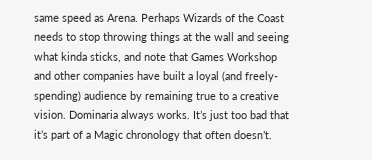same speed as Arena. Perhaps Wizards of the Coast needs to stop throwing things at the wall and seeing what kinda sticks, and note that Games Workshop and other companies have built a loyal (and freely-spending) audience by remaining true to a creative vision. Dominaria always works. It’s just too bad that it’s part of a Magic chronology that often doesn’t.